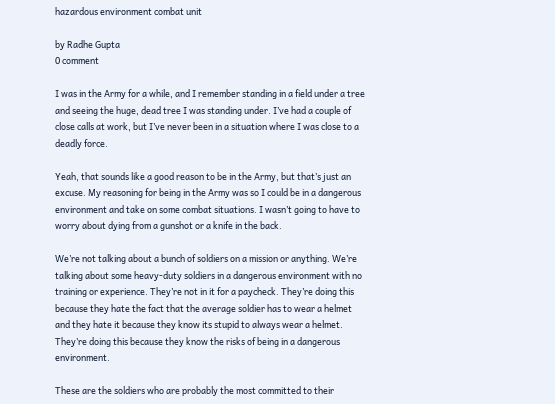hazardous environment combat unit

by Radhe Gupta
0 comment

I was in the Army for a while, and I remember standing in a field under a tree and seeing the huge, dead tree I was standing under. I’ve had a couple of close calls at work, but I’ve never been in a situation where I was close to a deadly force.

Yeah, that sounds like a good reason to be in the Army, but that’s just an excuse. My reasoning for being in the Army was so I could be in a dangerous environment and take on some combat situations. I wasn’t going to have to worry about dying from a gunshot or a knife in the back.

We’re not talking about a bunch of soldiers on a mission or anything. We’re talking about some heavy-duty soldiers in a dangerous environment with no training or experience. They’re not in it for a paycheck. They’re doing this because they hate the fact that the average soldier has to wear a helmet and they hate it because they know its stupid to always wear a helmet. They’re doing this because they know the risks of being in a dangerous environment.

These are the soldiers who are probably the most committed to their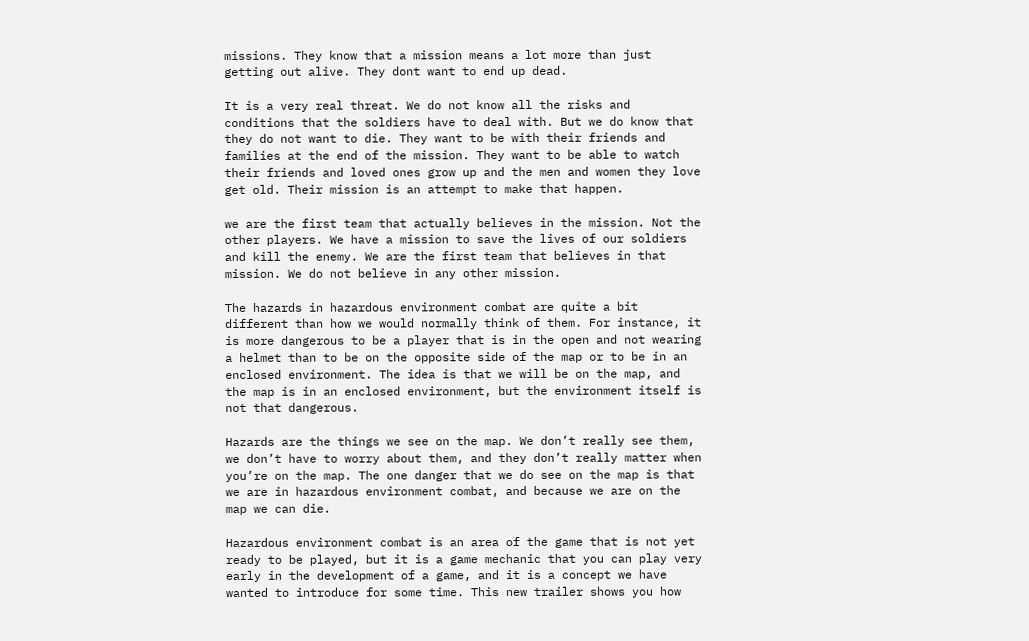missions. They know that a mission means a lot more than just getting out alive. They dont want to end up dead.

It is a very real threat. We do not know all the risks and conditions that the soldiers have to deal with. But we do know that they do not want to die. They want to be with their friends and families at the end of the mission. They want to be able to watch their friends and loved ones grow up and the men and women they love get old. Their mission is an attempt to make that happen.

we are the first team that actually believes in the mission. Not the other players. We have a mission to save the lives of our soldiers and kill the enemy. We are the first team that believes in that mission. We do not believe in any other mission.

The hazards in hazardous environment combat are quite a bit different than how we would normally think of them. For instance, it is more dangerous to be a player that is in the open and not wearing a helmet than to be on the opposite side of the map or to be in an enclosed environment. The idea is that we will be on the map, and the map is in an enclosed environment, but the environment itself is not that dangerous.

Hazards are the things we see on the map. We don’t really see them, we don’t have to worry about them, and they don’t really matter when you’re on the map. The one danger that we do see on the map is that we are in hazardous environment combat, and because we are on the map we can die.

Hazardous environment combat is an area of the game that is not yet ready to be played, but it is a game mechanic that you can play very early in the development of a game, and it is a concept we have wanted to introduce for some time. This new trailer shows you how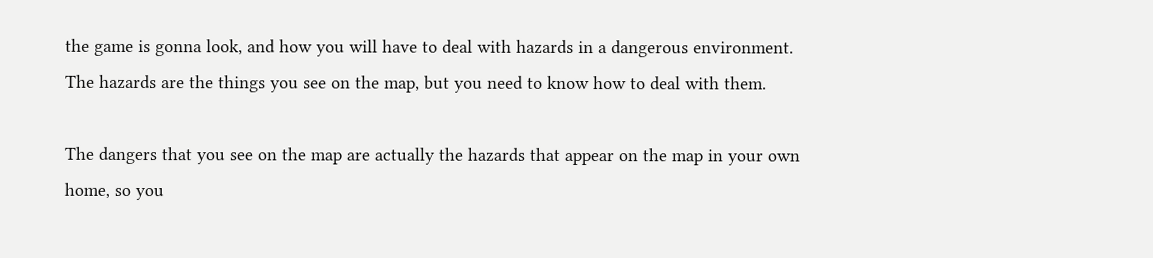the game is gonna look, and how you will have to deal with hazards in a dangerous environment. The hazards are the things you see on the map, but you need to know how to deal with them.

The dangers that you see on the map are actually the hazards that appear on the map in your own home, so you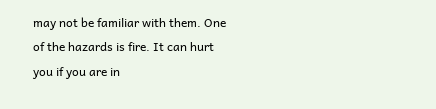may not be familiar with them. One of the hazards is fire. It can hurt you if you are in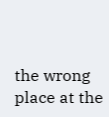the wrong place at the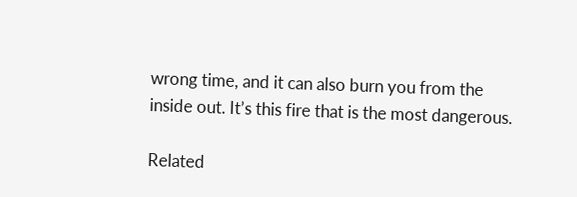wrong time, and it can also burn you from the inside out. It’s this fire that is the most dangerous.

Related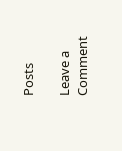Posts

Leave a Comment